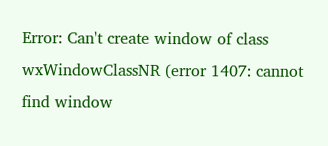Error: Can't create window of class wxWindowClassNR (error 1407: cannot find window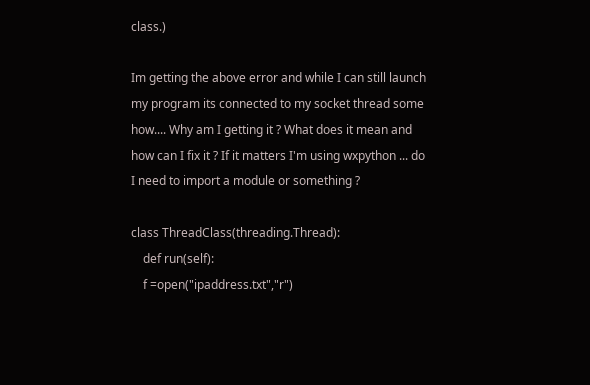class.)

Im getting the above error and while I can still launch my program its connected to my socket thread some how.... Why am I getting it ? What does it mean and how can I fix it ? If it matters I'm using wxpython ... do I need to import a module or something ?

class ThreadClass(threading.Thread):
    def run(self):
    f =open("ipaddress.txt","r")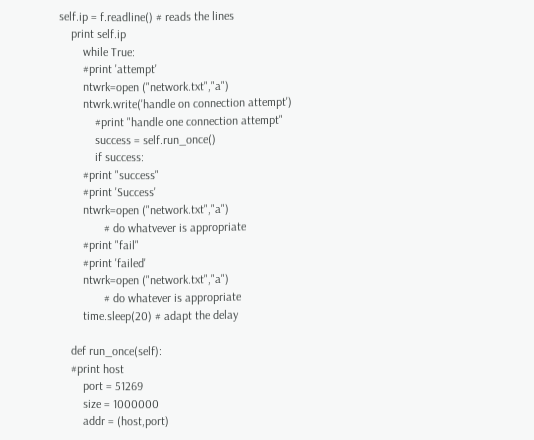self.ip = f.readline() # reads the lines
    print self.ip
        while True:
        #print 'attempt'
        ntwrk=open ("network.txt","a")
        ntwrk.write('handle on connection attempt')
            #print "handle one connection attempt"
            success = self.run_once()
            if success:
        #print "success"
        #print 'Success'
        ntwrk=open ("network.txt","a")
               # do whatvever is appropriate
        #print "fail"
        #print 'failed'
        ntwrk=open ("network.txt","a")
               # do whatever is appropriate
        time.sleep(20) # adapt the delay

    def run_once(self):
    #print host
        port = 51269
        size = 1000000
        addr = (host,port)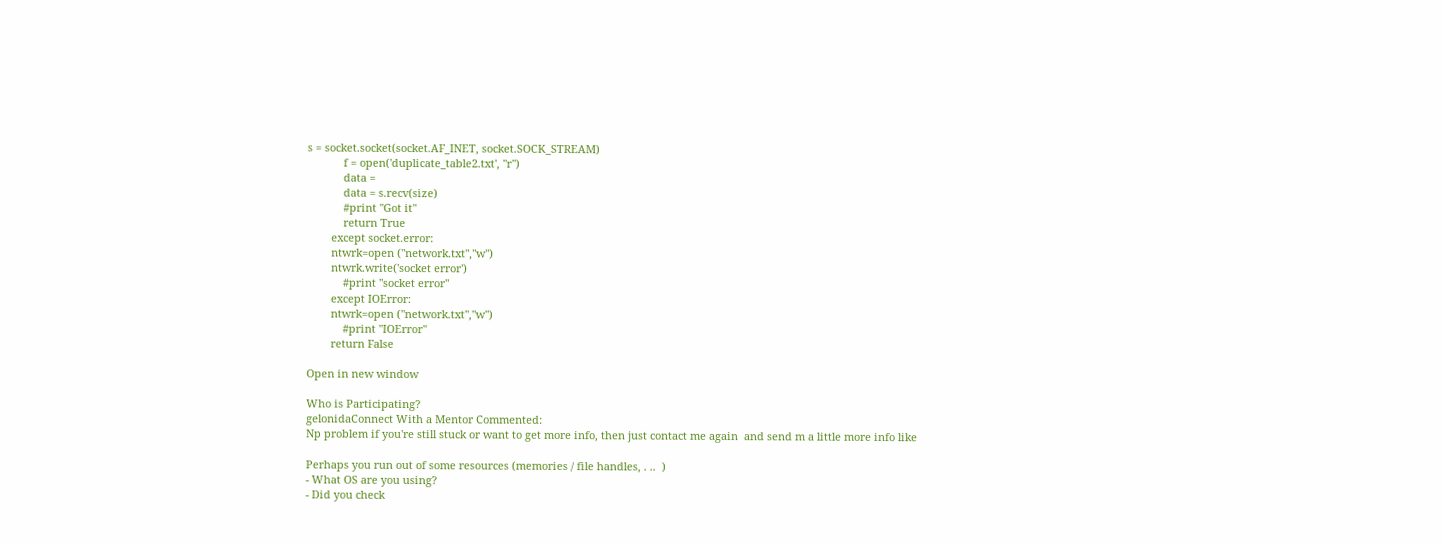s = socket.socket(socket.AF_INET, socket.SOCK_STREAM)
            f = open('duplicate_table2.txt', "r")
            data =
            data = s.recv(size)
            #print "Got it"
            return True
        except socket.error:
        ntwrk=open ("network.txt","w")
        ntwrk.write('socket error')
            #print "socket error"
        except IOError:
        ntwrk=open ("network.txt","w")
            #print "IOError"
        return False

Open in new window

Who is Participating?
gelonidaConnect With a Mentor Commented:
Np problem if you're still stuck or want to get more info, then just contact me again  and send m a little more info like

Perhaps you run out of some resources (memories / file handles, . ..  )
- What OS are you using?
- Did you check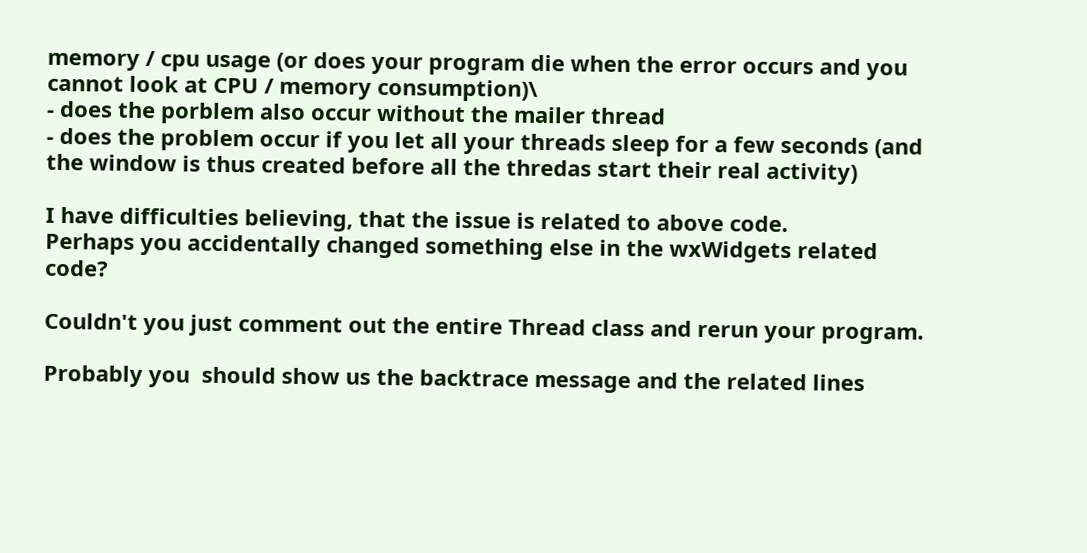memory / cpu usage (or does your program die when the error occurs and you cannot look at CPU / memory consumption)\
- does the porblem also occur without the mailer thread
- does the problem occur if you let all your threads sleep for a few seconds (and the window is thus created before all the thredas start their real activity)

I have difficulties believing, that the issue is related to above code.
Perhaps you accidentally changed something else in the wxWidgets related code?

Couldn't you just comment out the entire Thread class and rerun your program.

Probably you  should show us the backtrace message and the related lines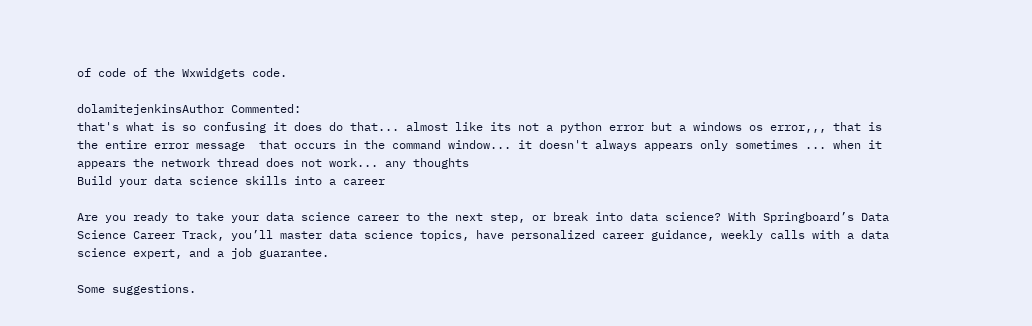of code of the Wxwidgets code.

dolamitejenkinsAuthor Commented:
that's what is so confusing it does do that... almost like its not a python error but a windows os error,,, that is the entire error message  that occurs in the command window... it doesn't always appears only sometimes ... when it appears the network thread does not work... any thoughts
Build your data science skills into a career

Are you ready to take your data science career to the next step, or break into data science? With Springboard’s Data Science Career Track, you’ll master data science topics, have personalized career guidance, weekly calls with a data science expert, and a job guarantee.

Some suggestions.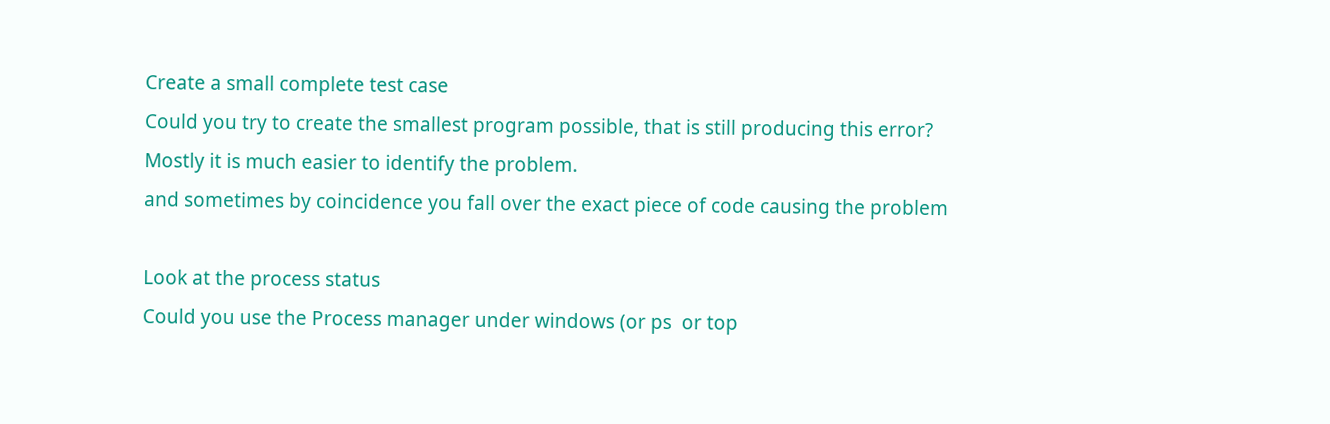Create a small complete test case
Could you try to create the smallest program possible, that is still producing this error?
Mostly it is much easier to identify the problem.
and sometimes by coincidence you fall over the exact piece of code causing the problem

Look at the process status
Could you use the Process manager under windows (or ps  or top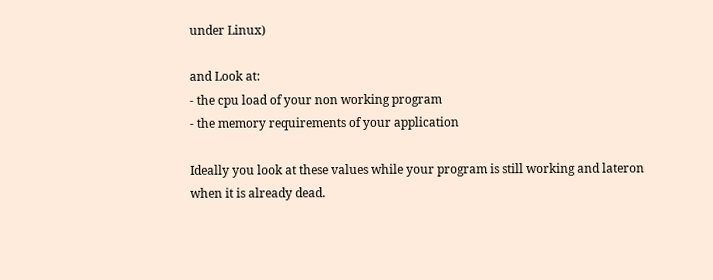under Linux)

and Look at:
- the cpu load of your non working program
- the memory requirements of your application

Ideally you look at these values while your program is still working and lateron
when it is already dead.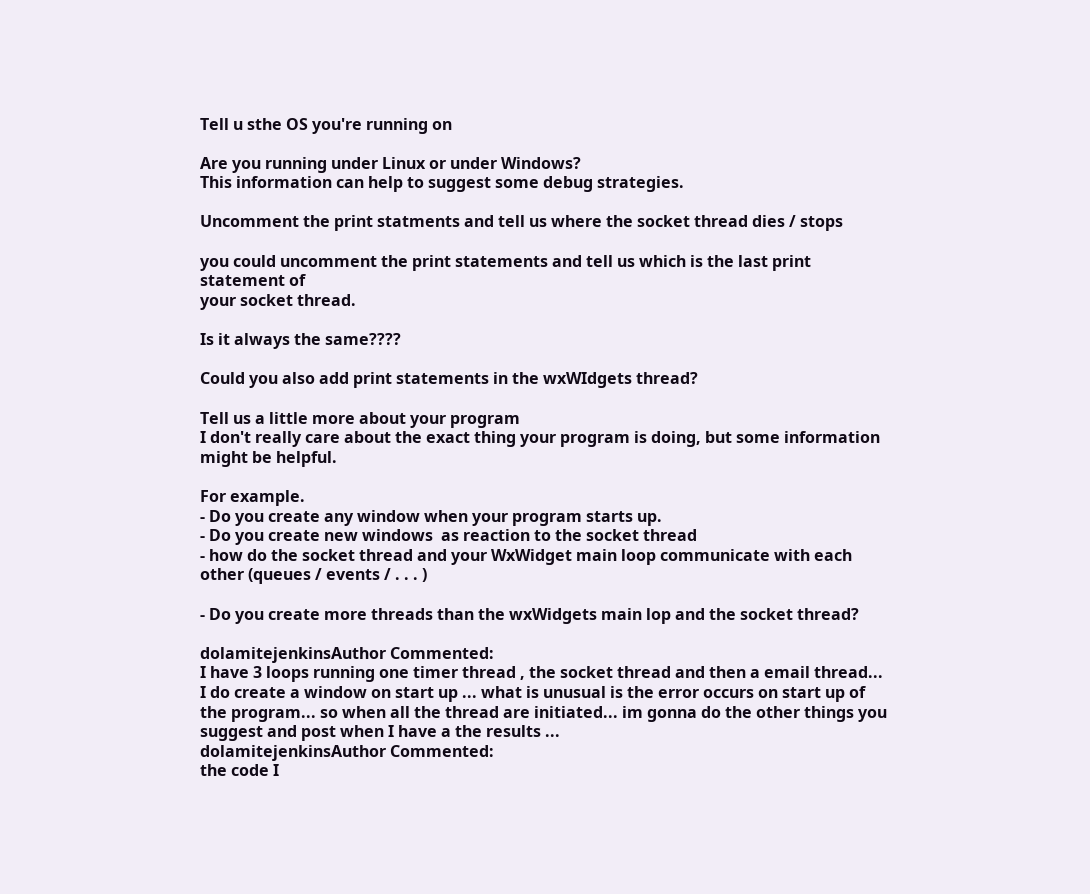Tell u sthe OS you're running on

Are you running under Linux or under Windows?
This information can help to suggest some debug strategies.

Uncomment the print statments and tell us where the socket thread dies / stops

you could uncomment the print statements and tell us which is the last print statement of
your socket thread.

Is it always the same????

Could you also add print statements in the wxWIdgets thread?

Tell us a little more about your program
I don't really care about the exact thing your program is doing, but some information might be helpful.

For example.
- Do you create any window when your program starts up.
- Do you create new windows  as reaction to the socket thread
- how do the socket thread and your WxWidget main loop communicate with each other (queues / events / . . . )

- Do you create more threads than the wxWidgets main lop and the socket thread?

dolamitejenkinsAuthor Commented:
I have 3 loops running one timer thread , the socket thread and then a email thread...  I do create a window on start up ... what is unusual is the error occurs on start up of the program... so when all the thread are initiated... im gonna do the other things you suggest and post when I have a the results ...
dolamitejenkinsAuthor Commented:
the code I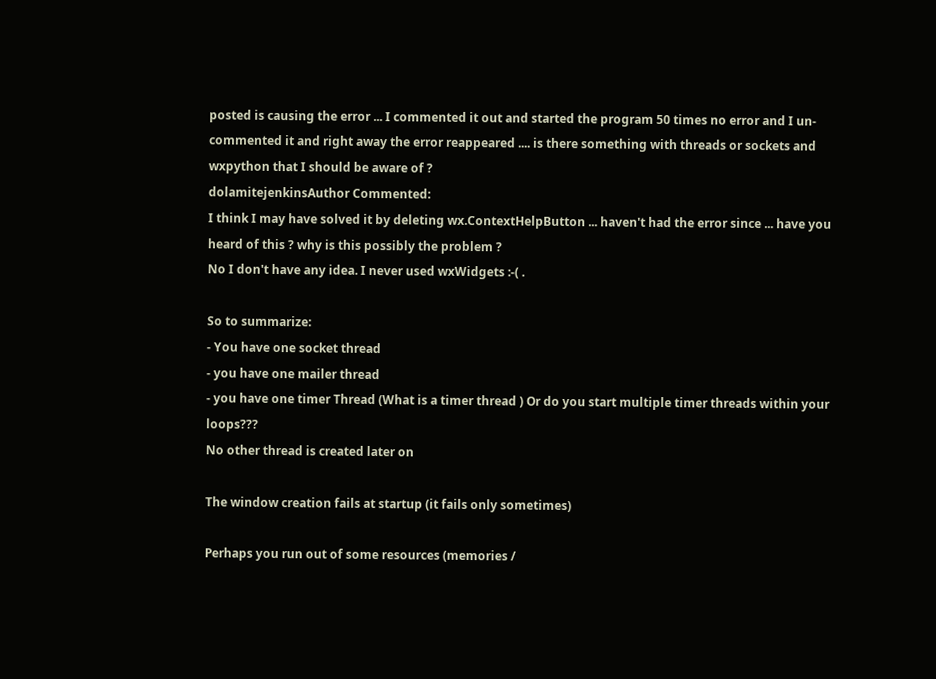posted is causing the error ... I commented it out and started the program 50 times no error and I un-commented it and right away the error reappeared .... is there something with threads or sockets and wxpython that I should be aware of ?
dolamitejenkinsAuthor Commented:
I think I may have solved it by deleting wx.ContextHelpButton ... haven't had the error since ... have you heard of this ? why is this possibly the problem ?
No I don't have any idea. I never used wxWidgets :-( .

So to summarize:
- You have one socket thread
- you have one mailer thread
- you have one timer Thread (What is a timer thread ) Or do you start multiple timer threads within your loops???
No other thread is created later on

The window creation fails at startup (it fails only sometimes)

Perhaps you run out of some resources (memories /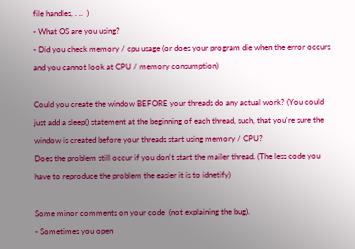file handles, . ..  )
- What OS are you using?
- Did you check memory / cpu usage (or does your program die when the error occurs and you cannot look at CPU / memory consumption)

Could you create the window BEFORE your threads do any actual work? (You could just add a sleep() statement at the beginning of each thread, such, that you're sure the window is created before your threads start using memory / CPU?
Does the problem still occur if you don't start the mailer thread. (The less code you have to reproduce the problem the easier it is to idnetify)

Some minor comments on your code  (not explaining the bug).
- Sometimes you open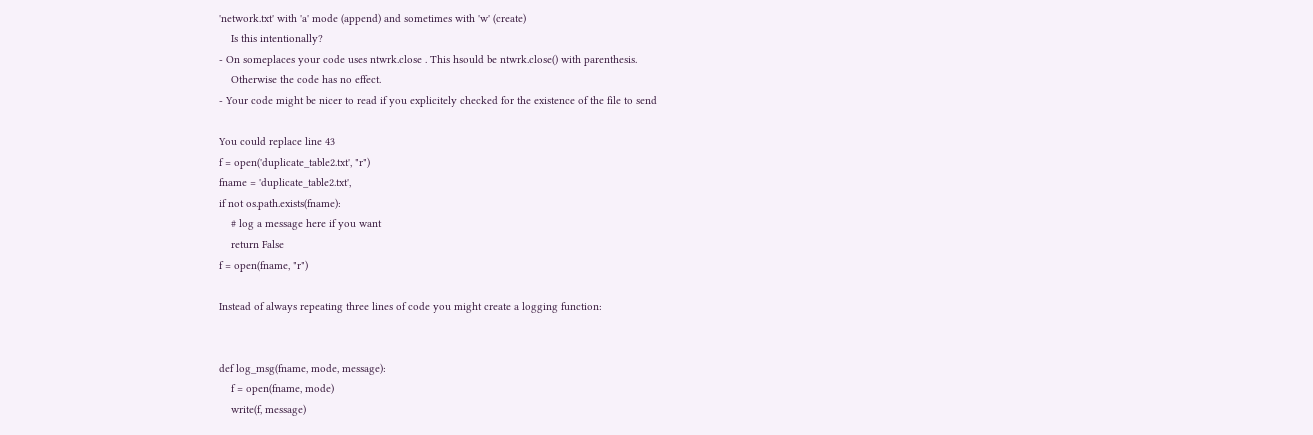'network.txt' with 'a' mode (append) and sometimes with 'w' (create)
    Is this intentionally?
- On someplaces your code uses ntwrk.close . This hsould be ntwrk.close() with parenthesis.
    Otherwise the code has no effect.
- Your code might be nicer to read if you explicitely checked for the existence of the file to send

You could replace line 43
f = open('duplicate_table2.txt', "r")
fname = 'duplicate_table2.txt',
if not os.path.exists(fname):
    # log a message here if you want
    return False
f = open(fname, "r")

Instead of always repeating three lines of code you might create a logging function:


def log_msg(fname, mode, message):
    f = open(fname, mode)
    write(f, message)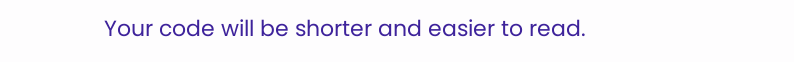Your code will be shorter and easier to read.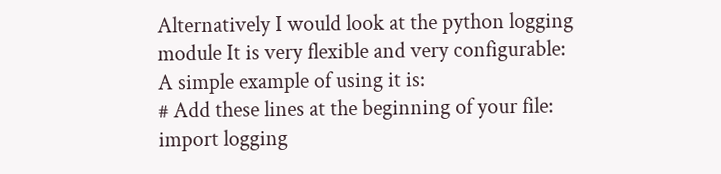Alternatively I would look at the python logging module It is very flexible and very configurable:
A simple example of using it is:
# Add these lines at the beginning of your file:
import logging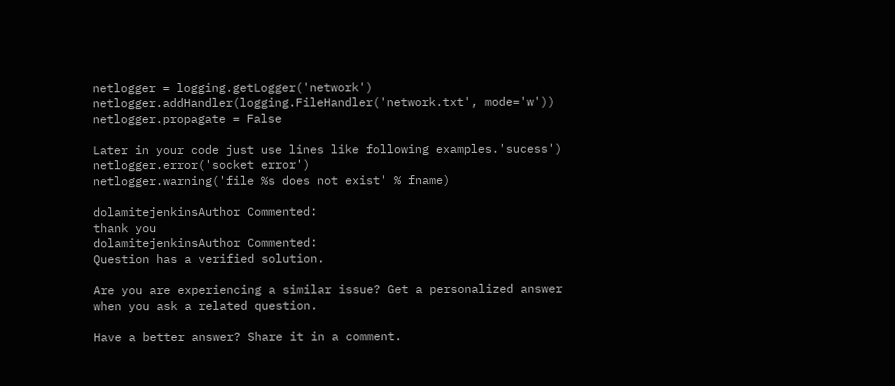netlogger = logging.getLogger('network')
netlogger.addHandler(logging.FileHandler('network.txt', mode='w'))
netlogger.propagate = False

Later in your code just use lines like following examples.'sucess')
netlogger.error('socket error')
netlogger.warning('file %s does not exist' % fname)

dolamitejenkinsAuthor Commented:
thank you
dolamitejenkinsAuthor Commented:
Question has a verified solution.

Are you are experiencing a similar issue? Get a personalized answer when you ask a related question.

Have a better answer? Share it in a comment.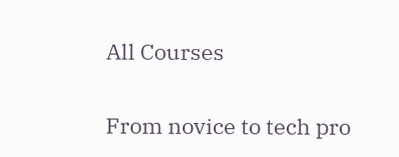All Courses

From novice to tech pro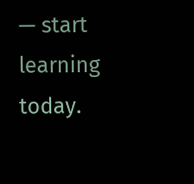— start learning today.